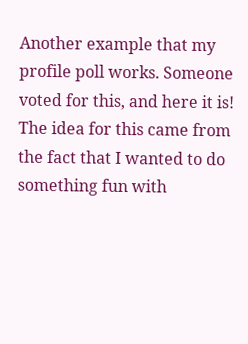Another example that my profile poll works. Someone voted for this, and here it is! The idea for this came from the fact that I wanted to do something fun with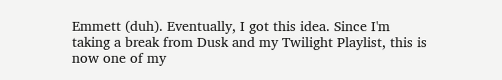Emmett (duh). Eventually, I got this idea. Since I'm taking a break from Dusk and my Twilight Playlist, this is now one of my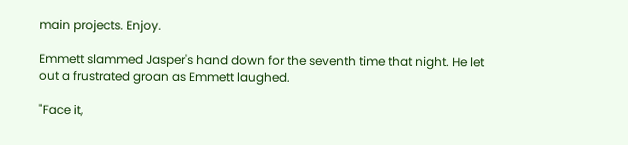main projects. Enjoy.

Emmett slammed Jasper's hand down for the seventh time that night. He let out a frustrated groan as Emmett laughed.

"Face it,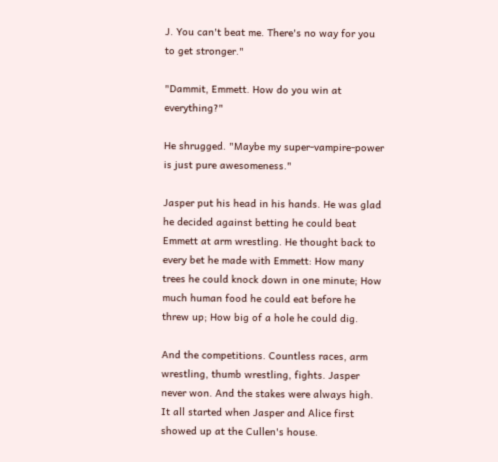J. You can't beat me. There's no way for you to get stronger."

"Dammit, Emmett. How do you win at everything?"

He shrugged. "Maybe my super-vampire-power is just pure awesomeness."

Jasper put his head in his hands. He was glad he decided against betting he could beat Emmett at arm wrestling. He thought back to every bet he made with Emmett: How many trees he could knock down in one minute; How much human food he could eat before he threw up; How big of a hole he could dig.

And the competitions. Countless races, arm wrestling, thumb wrestling, fights. Jasper never won. And the stakes were always high. It all started when Jasper and Alice first showed up at the Cullen's house.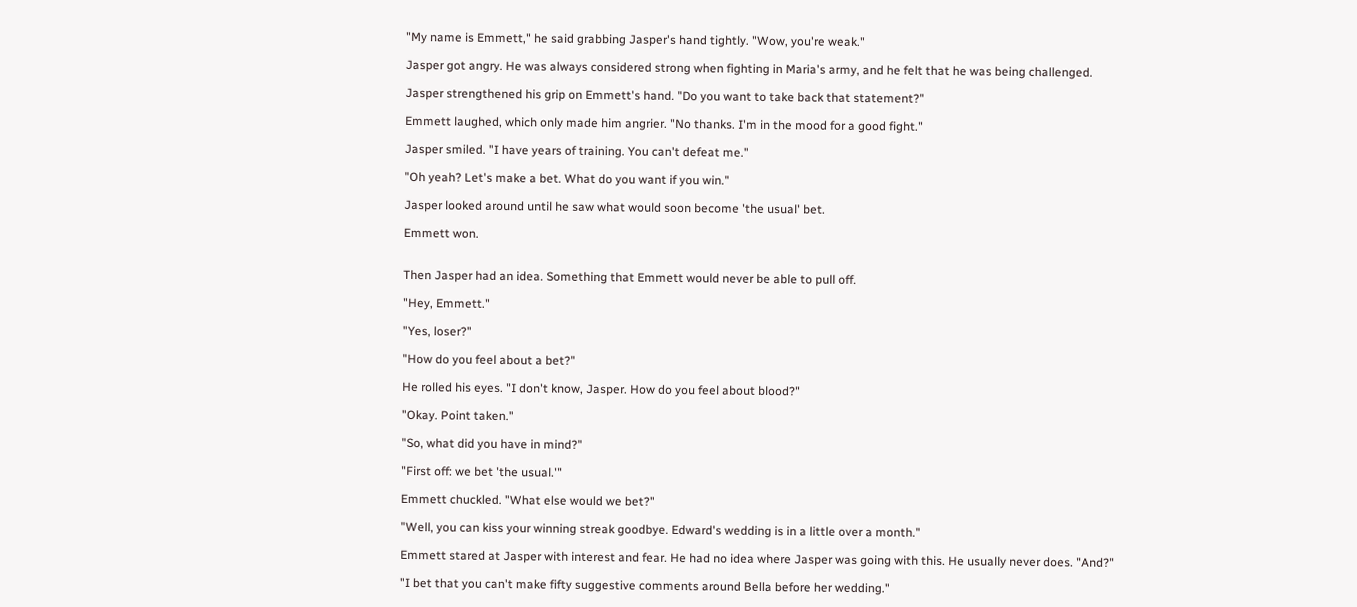"My name is Emmett," he said grabbing Jasper's hand tightly. "Wow, you're weak."

Jasper got angry. He was always considered strong when fighting in Maria's army, and he felt that he was being challenged.

Jasper strengthened his grip on Emmett's hand. "Do you want to take back that statement?"

Emmett laughed, which only made him angrier. "No thanks. I'm in the mood for a good fight."

Jasper smiled. "I have years of training. You can't defeat me."

"Oh yeah? Let's make a bet. What do you want if you win."

Jasper looked around until he saw what would soon become 'the usual' bet.

Emmett won.


Then Jasper had an idea. Something that Emmett would never be able to pull off.

"Hey, Emmett."

"Yes, loser?"

"How do you feel about a bet?"

He rolled his eyes. "I don't know, Jasper. How do you feel about blood?"

"Okay. Point taken."

"So, what did you have in mind?"

"First off: we bet 'the usual.'"

Emmett chuckled. "What else would we bet?"

"Well, you can kiss your winning streak goodbye. Edward's wedding is in a little over a month."

Emmett stared at Jasper with interest and fear. He had no idea where Jasper was going with this. He usually never does. "And?"

"I bet that you can't make fifty suggestive comments around Bella before her wedding."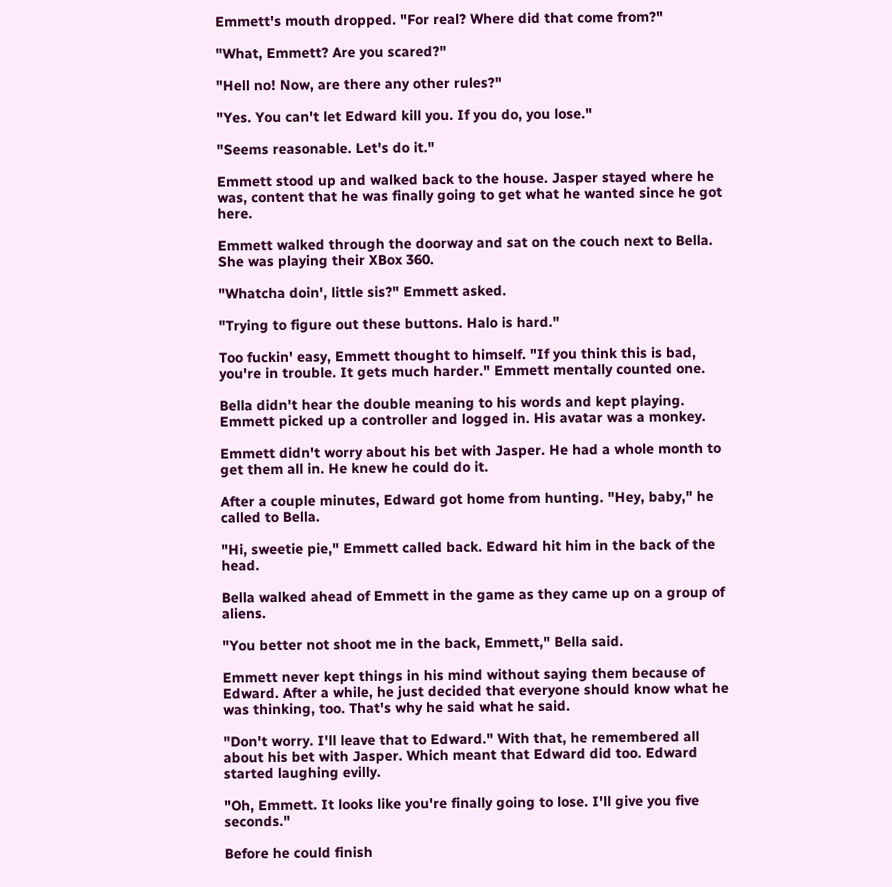Emmett's mouth dropped. "For real? Where did that come from?"

"What, Emmett? Are you scared?"

"Hell no! Now, are there any other rules?"

"Yes. You can't let Edward kill you. If you do, you lose."

"Seems reasonable. Let's do it."

Emmett stood up and walked back to the house. Jasper stayed where he was, content that he was finally going to get what he wanted since he got here.

Emmett walked through the doorway and sat on the couch next to Bella. She was playing their XBox 360.

"Whatcha doin', little sis?" Emmett asked.

"Trying to figure out these buttons. Halo is hard."

Too fuckin' easy, Emmett thought to himself. "If you think this is bad, you're in trouble. It gets much harder." Emmett mentally counted one.

Bella didn't hear the double meaning to his words and kept playing. Emmett picked up a controller and logged in. His avatar was a monkey.

Emmett didn't worry about his bet with Jasper. He had a whole month to get them all in. He knew he could do it.

After a couple minutes, Edward got home from hunting. "Hey, baby," he called to Bella.

"Hi, sweetie pie," Emmett called back. Edward hit him in the back of the head.

Bella walked ahead of Emmett in the game as they came up on a group of aliens.

"You better not shoot me in the back, Emmett," Bella said.

Emmett never kept things in his mind without saying them because of Edward. After a while, he just decided that everyone should know what he was thinking, too. That's why he said what he said.

"Don't worry. I'll leave that to Edward." With that, he remembered all about his bet with Jasper. Which meant that Edward did too. Edward started laughing evilly.

"Oh, Emmett. It looks like you're finally going to lose. I'll give you five seconds."

Before he could finish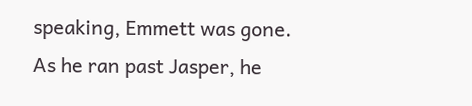speaking, Emmett was gone. As he ran past Jasper, he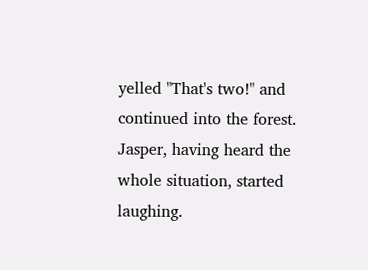yelled "That's two!" and continued into the forest. Jasper, having heard the whole situation, started laughing.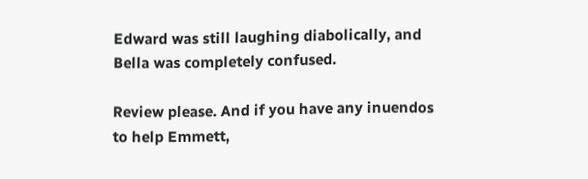Edward was still laughing diabolically, and Bella was completely confused.

Review please. And if you have any inuendos to help Emmett,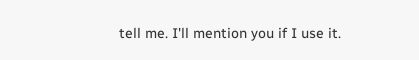tell me. I'll mention you if I use it.